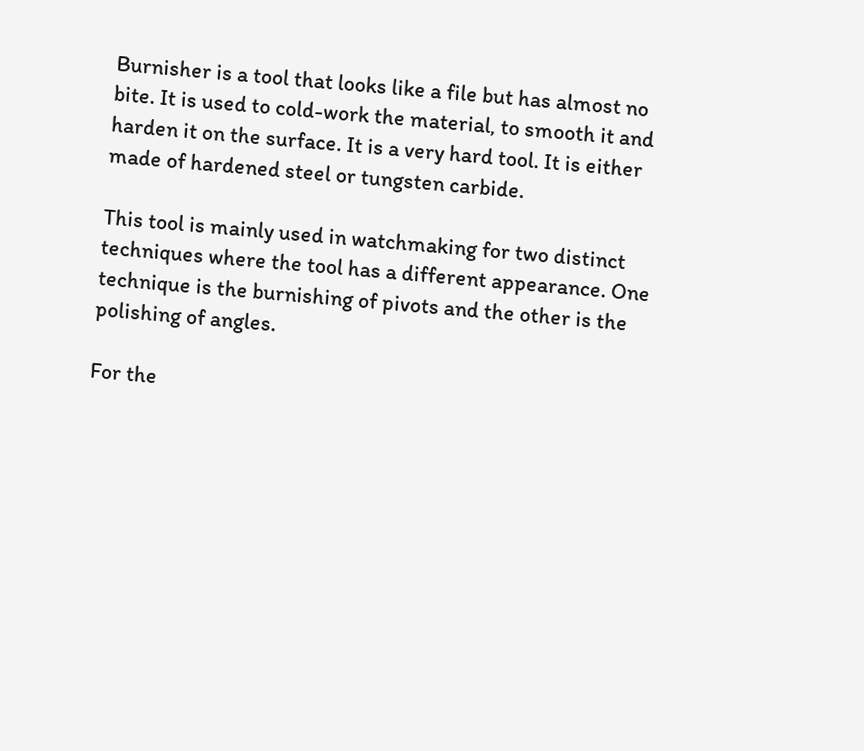Burnisher is a tool that looks like a file but has almost no bite. It is used to cold-work the material, to smooth it and harden it on the surface. It is a very hard tool. It is either made of hardened steel or tungsten carbide.

This tool is mainly used in watchmaking for two distinct techniques where the tool has a different appearance. One technique is the burnishing of pivots and the other is the polishing of angles.

For the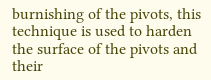burnishing of the pivots, this technique is used to harden the surface of the pivots and their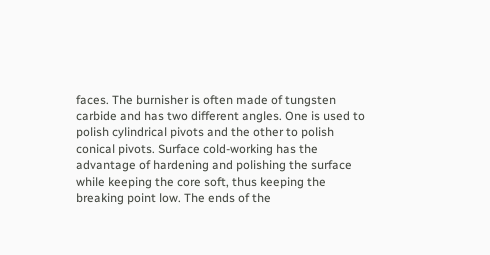faces. The burnisher is often made of tungsten carbide and has two different angles. One is used to polish cylindrical pivots and the other to polish conical pivots. Surface cold-working has the advantage of hardening and polishing the surface while keeping the core soft, thus keeping the breaking point low. The ends of the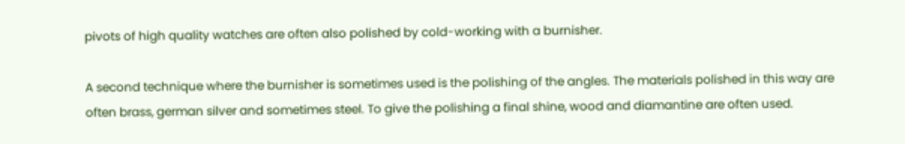pivots of high quality watches are often also polished by cold-working with a burnisher.

A second technique where the burnisher is sometimes used is the polishing of the angles. The materials polished in this way are often brass, german silver and sometimes steel. To give the polishing a final shine, wood and diamantine are often used.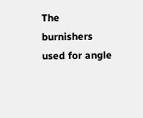The burnishers used for angle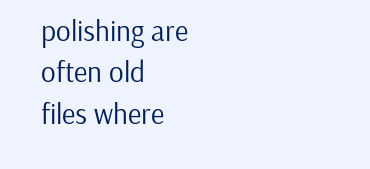polishing are often old files where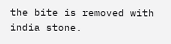the bite is removed with india stone.